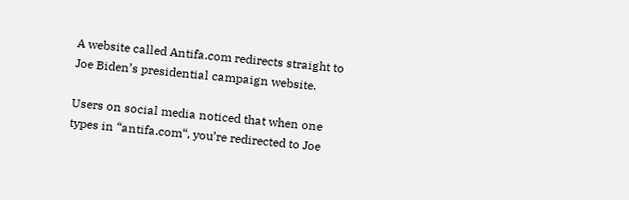A website called Antifa.com redirects straight to Joe Biden’s presidential campaign website.

Users on social media noticed that when one types in “antifa.com“, you’re redirected to Joe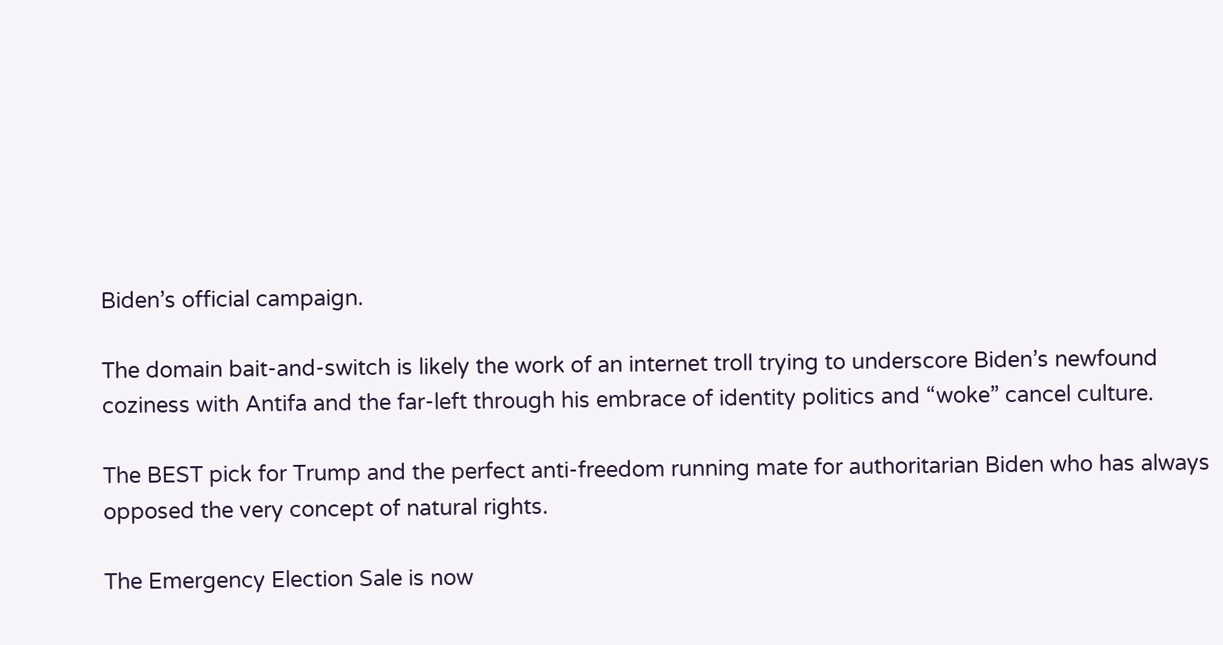Biden’s official campaign.

The domain bait-and-switch is likely the work of an internet troll trying to underscore Biden’s newfound coziness with Antifa and the far-left through his embrace of identity politics and “woke” cancel culture.

The BEST pick for Trump and the perfect anti-freedom running mate for authoritarian Biden who has always opposed the very concept of natural rights.

The Emergency Election Sale is now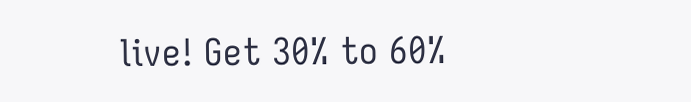live! Get 30% to 60%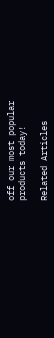off our most popular products today!

Related Articles